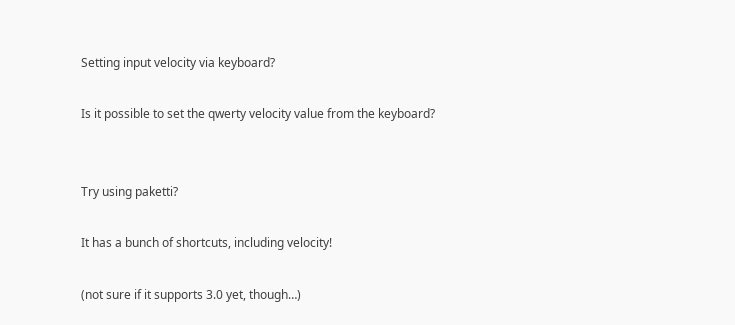Setting input velocity via keyboard?

Is it possible to set the qwerty velocity value from the keyboard?


Try using paketti?

It has a bunch of shortcuts, including velocity!

(not sure if it supports 3.0 yet, though…)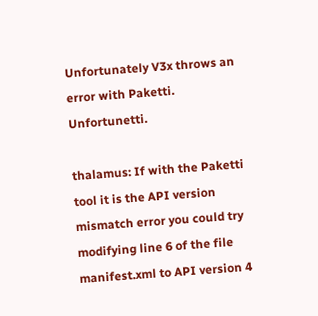Unfortunately V3x throws an error with Paketti. Unfortunetti.

thalamus: If with the Paketti tool it is the API version mismatch error you could try modifying line 6 of the file manifest.xml to API version 4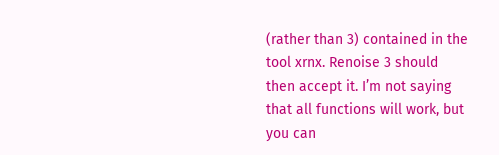(rather than 3) contained in the tool xrnx. Renoise 3 should then accept it. I’m not saying that all functions will work, but you can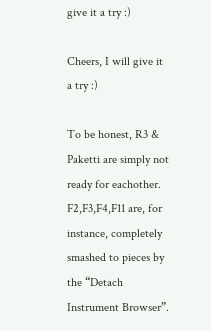give it a try :)

Cheers, I will give it a try :)

To be honest, R3 & Paketti are simply not ready for eachother. F2,F3,F4,F11 are, for instance, completely smashed to pieces by the “Detach Instrument Browser”.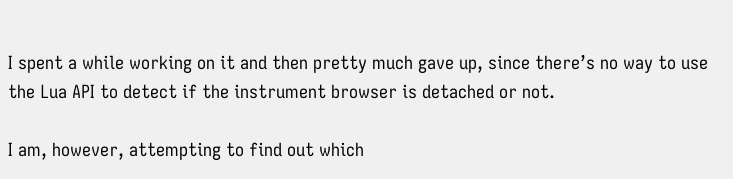I spent a while working on it and then pretty much gave up, since there’s no way to use the Lua API to detect if the instrument browser is detached or not.

I am, however, attempting to find out which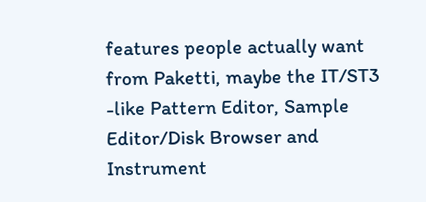features people actually want from Paketti, maybe the IT/ST3 -like Pattern Editor, Sample Editor/Disk Browser and Instrument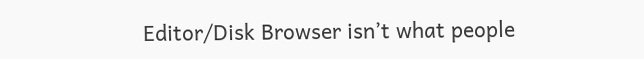Editor/Disk Browser isn’t what people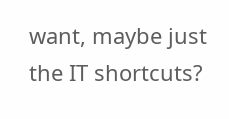want, maybe just the IT shortcuts?